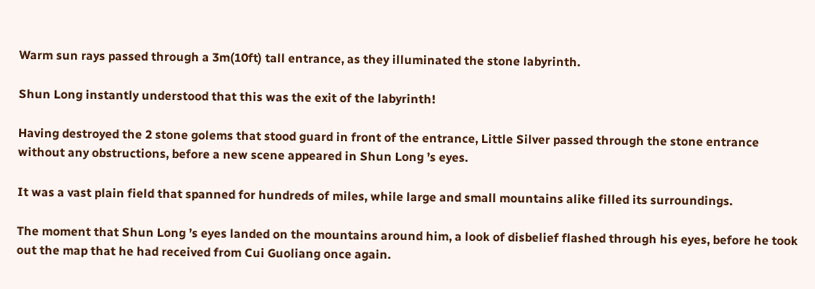Warm sun rays passed through a 3m(10ft) tall entrance, as they illuminated the stone labyrinth.

Shun Long instantly understood that this was the exit of the labyrinth!

Having destroyed the 2 stone golems that stood guard in front of the entrance, Little Silver passed through the stone entrance without any obstructions, before a new scene appeared in Shun Long ’s eyes.

It was a vast plain field that spanned for hundreds of miles, while large and small mountains alike filled its surroundings.

The moment that Shun Long ’s eyes landed on the mountains around him, a look of disbelief flashed through his eyes, before he took out the map that he had received from Cui Guoliang once again.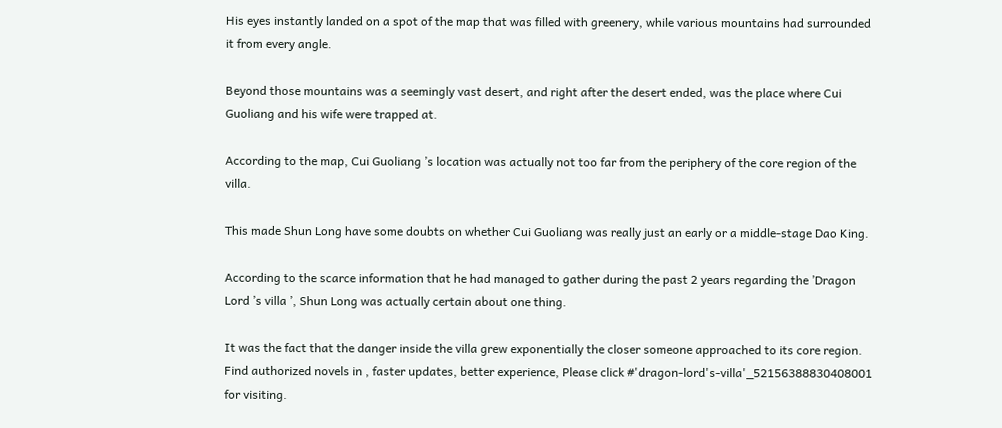His eyes instantly landed on a spot of the map that was filled with greenery, while various mountains had surrounded it from every angle.

Beyond those mountains was a seemingly vast desert, and right after the desert ended, was the place where Cui Guoliang and his wife were trapped at.

According to the map, Cui Guoliang ’s location was actually not too far from the periphery of the core region of the villa.

This made Shun Long have some doubts on whether Cui Guoliang was really just an early or a middle-stage Dao King.

According to the scarce information that he had managed to gather during the past 2 years regarding the ’Dragon Lord ’s villa ’, Shun Long was actually certain about one thing.

It was the fact that the danger inside the villa grew exponentially the closer someone approached to its core region.
Find authorized novels in , faster updates, better experience, Please click #'dragon-lord's-villa'_52156388830408001 for visiting.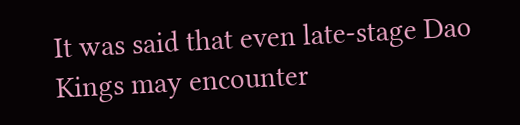It was said that even late-stage Dao Kings may encounter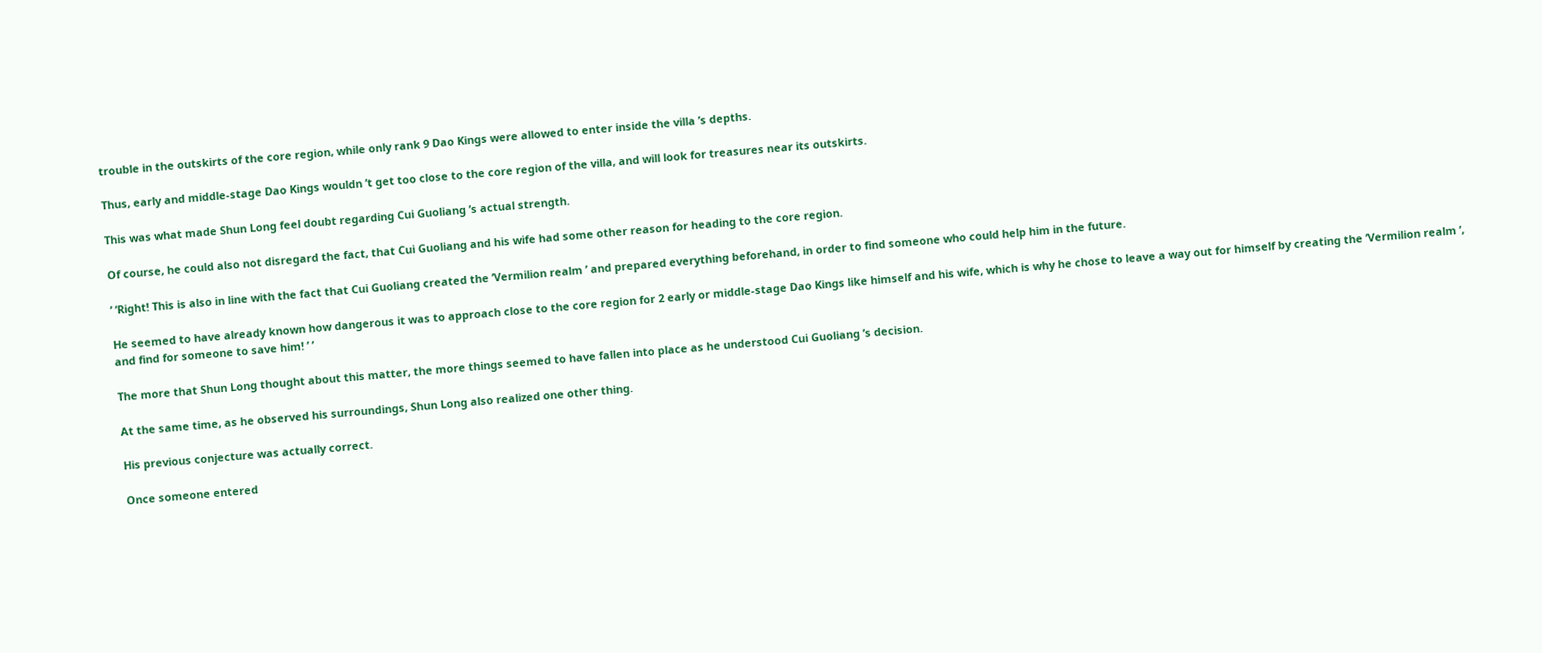trouble in the outskirts of the core region, while only rank 9 Dao Kings were allowed to enter inside the villa ’s depths.

Thus, early and middle-stage Dao Kings wouldn ’t get too close to the core region of the villa, and will look for treasures near its outskirts.

This was what made Shun Long feel doubt regarding Cui Guoliang ’s actual strength.

Of course, he could also not disregard the fact, that Cui Guoliang and his wife had some other reason for heading to the core region.

’ ’Right! This is also in line with the fact that Cui Guoliang created the ’Vermilion realm ’ and prepared everything beforehand, in order to find someone who could help him in the future.

He seemed to have already known how dangerous it was to approach close to the core region for 2 early or middle-stage Dao Kings like himself and his wife, which is why he chose to leave a way out for himself by creating the ’Vermilion realm ’, and find for someone to save him! ’ ’

The more that Shun Long thought about this matter, the more things seemed to have fallen into place as he understood Cui Guoliang ’s decision.

At the same time, as he observed his surroundings, Shun Long also realized one other thing.

His previous conjecture was actually correct.

Once someone entered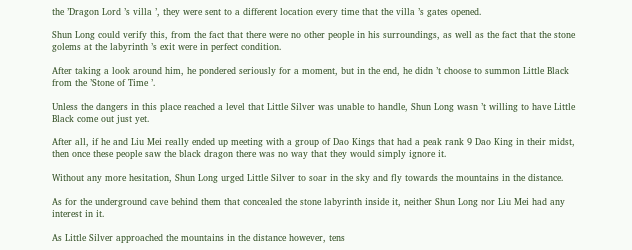the ’Dragon Lord ’s villa ’, they were sent to a different location every time that the villa ’s gates opened.

Shun Long could verify this, from the fact that there were no other people in his surroundings, as well as the fact that the stone golems at the labyrinth ’s exit were in perfect condition.

After taking a look around him, he pondered seriously for a moment, but in the end, he didn ’t choose to summon Little Black from the ’Stone of Time ’.

Unless the dangers in this place reached a level that Little Silver was unable to handle, Shun Long wasn ’t willing to have Little Black come out just yet.

After all, if he and Liu Mei really ended up meeting with a group of Dao Kings that had a peak rank 9 Dao King in their midst, then once these people saw the black dragon there was no way that they would simply ignore it.

Without any more hesitation, Shun Long urged Little Silver to soar in the sky and fly towards the mountains in the distance.

As for the underground cave behind them that concealed the stone labyrinth inside it, neither Shun Long nor Liu Mei had any interest in it.

As Little Silver approached the mountains in the distance however, tens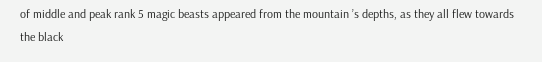of middle and peak rank 5 magic beasts appeared from the mountain ’s depths, as they all flew towards the black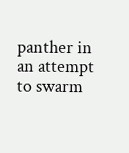panther in an attempt to swarm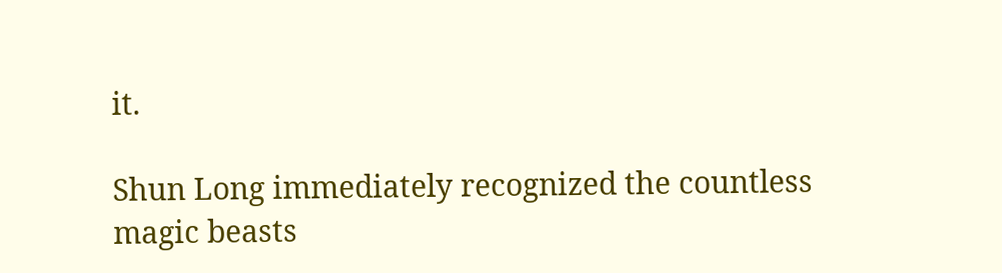it.

Shun Long immediately recognized the countless magic beasts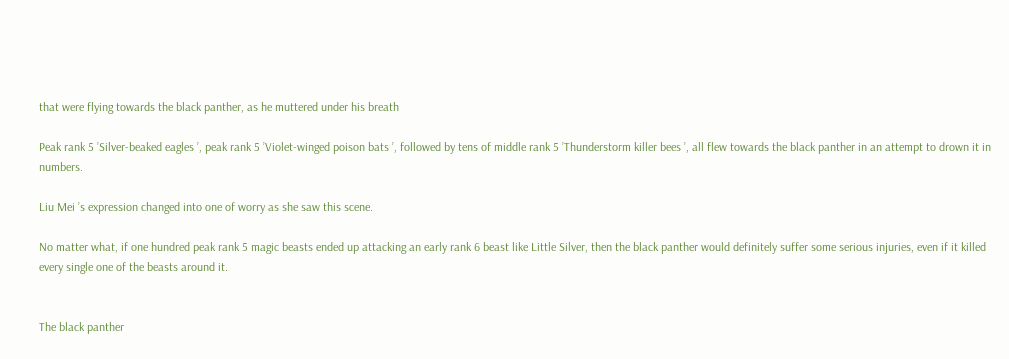that were flying towards the black panther, as he muttered under his breath

Peak rank 5 ’Silver-beaked eagles ’, peak rank 5 ’Violet-winged poison bats ’, followed by tens of middle rank 5 ’Thunderstorm killer bees ’, all flew towards the black panther in an attempt to drown it in numbers.

Liu Mei ’s expression changed into one of worry as she saw this scene.

No matter what, if one hundred peak rank 5 magic beasts ended up attacking an early rank 6 beast like Little Silver, then the black panther would definitely suffer some serious injuries, even if it killed every single one of the beasts around it.


The black panther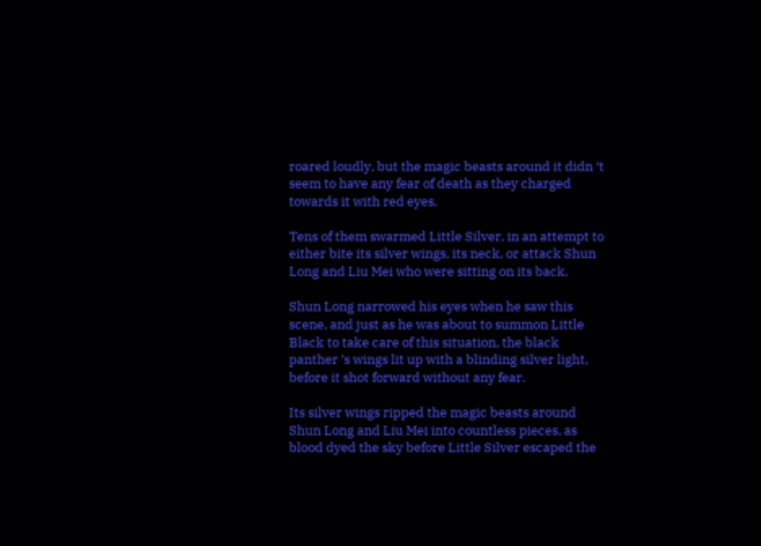roared loudly, but the magic beasts around it didn ’t seem to have any fear of death as they charged towards it with red eyes.

Tens of them swarmed Little Silver, in an attempt to either bite its silver wings, its neck, or attack Shun Long and Liu Mei who were sitting on its back.

Shun Long narrowed his eyes when he saw this scene, and just as he was about to summon Little Black to take care of this situation, the black panther ’s wings lit up with a blinding silver light, before it shot forward without any fear.

Its silver wings ripped the magic beasts around Shun Long and Liu Mei into countless pieces, as blood dyed the sky before Little Silver escaped the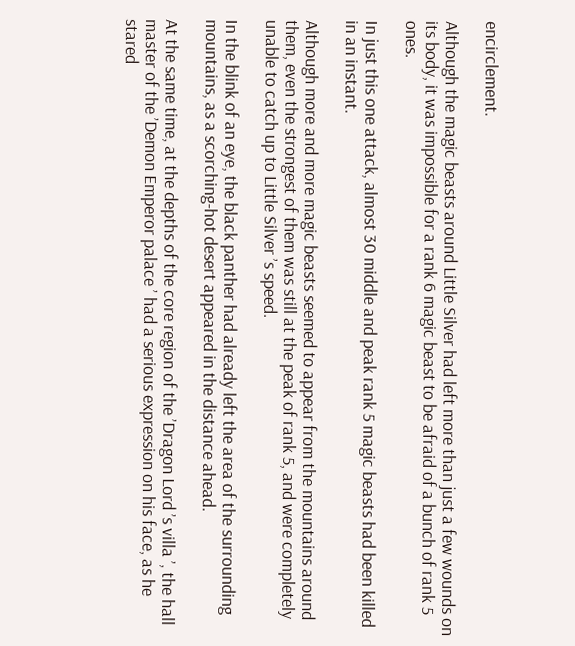encirclement.

Although the magic beasts around Little Silver had left more than just a few wounds on its body, it was impossible for a rank 6 magic beast to be afraid of a bunch of rank 5 ones.

In just this one attack, almost 30 middle and peak rank 5 magic beasts had been killed in an instant.

Although more and more magic beasts seemed to appear from the mountains around them, even the strongest of them was still at the peak of rank 5, and were completely unable to catch up to Little Silver ’s speed.

In the blink of an eye, the black panther had already left the area of the surrounding mountains, as a scorching-hot desert appeared in the distance ahead.

At the same time, at the depths of the core region of the ’Dragon Lord ’s villa ’, the hall master of the ’Demon Emperor palace ’ had a serious expression on his face, as he stared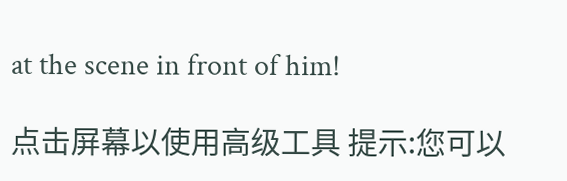at the scene in front of him!

点击屏幕以使用高级工具 提示:您可以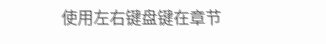使用左右键盘键在章节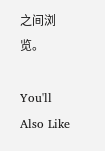之间浏览。

You'll Also Like